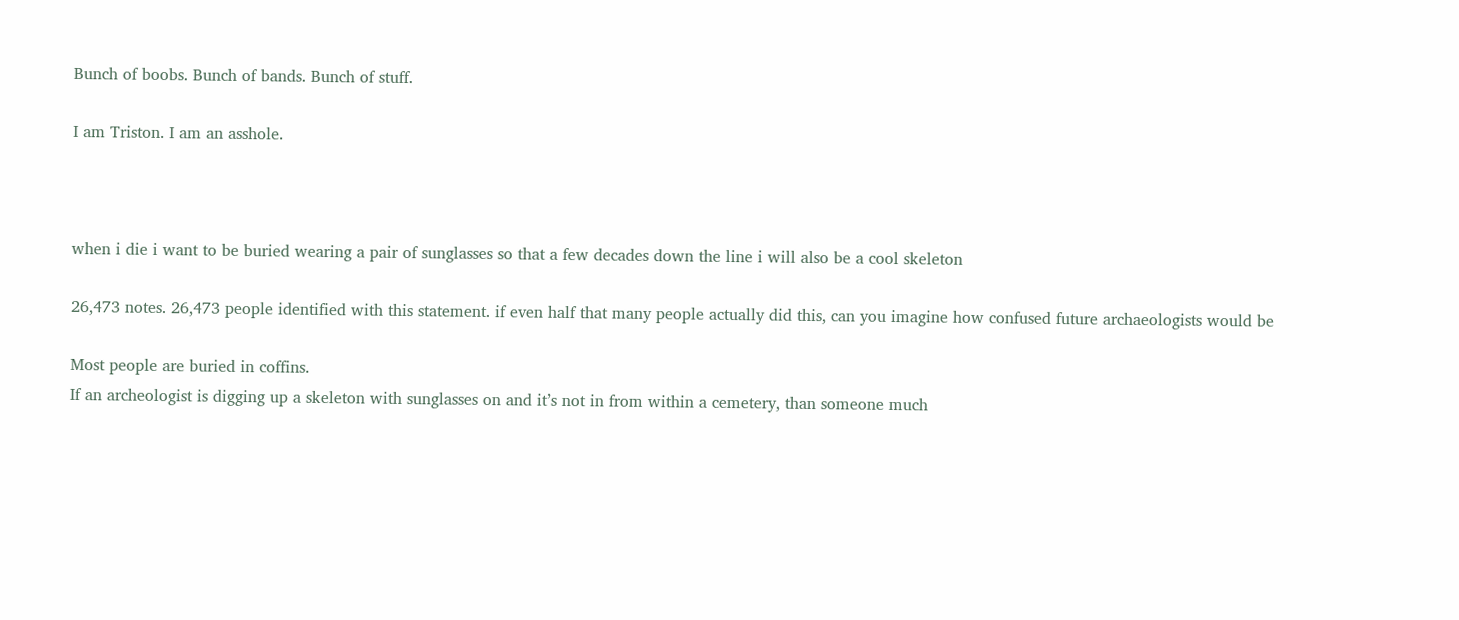Bunch of boobs. Bunch of bands. Bunch of stuff.

I am Triston. I am an asshole.



when i die i want to be buried wearing a pair of sunglasses so that a few decades down the line i will also be a cool skeleton

26,473 notes. 26,473 people identified with this statement. if even half that many people actually did this, can you imagine how confused future archaeologists would be

Most people are buried in coffins.
If an archeologist is digging up a skeleton with sunglasses on and it’s not in from within a cemetery, than someone much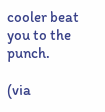cooler beat you to the punch.

(via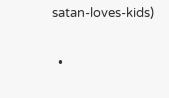satan-loves-kids)

  •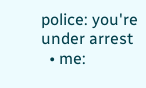police: you're under arrest
  • me: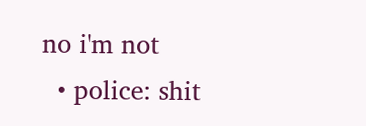no i'm not
  • police: shit